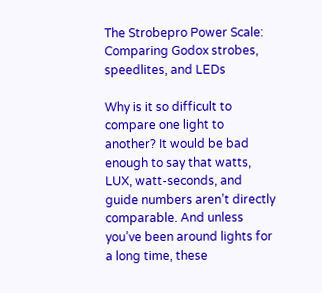The Strobepro Power Scale: Comparing Godox strobes, speedlites, and LEDs

Why is it so difficult to compare one light to another? It would be bad enough to say that watts, LUX, watt-seconds, and guide numbers aren’t directly comparable. And unless you’ve been around lights for a long time, these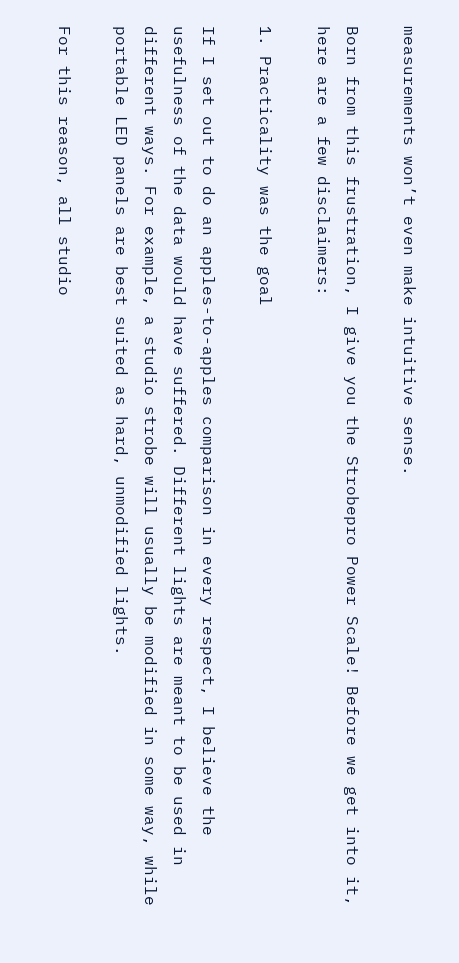measurements won’t even make intuitive sense.

Born from this frustration, I give you the Strobepro Power Scale! Before we get into it, here are a few disclaimers:

1. Practicality was the goal

If I set out to do an apples-to-apples comparison in every respect, I believe the usefulness of the data would have suffered. Different lights are meant to be used in different ways. For example, a studio strobe will usually be modified in some way, while portable LED panels are best suited as hard, unmodified lights.

For this reason, all studio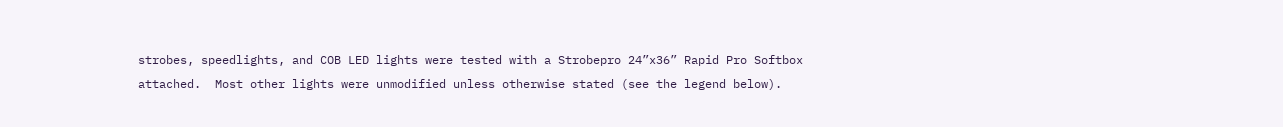strobes, speedlights, and COB LED lights were tested with a Strobepro 24”x36” Rapid Pro Softbox attached.  Most other lights were unmodified unless otherwise stated (see the legend below).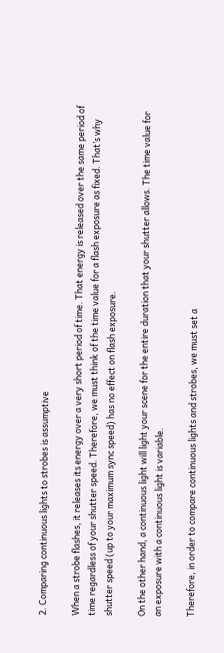2. Comparing continuous lights to strobes is assumptive

When a strobe flashes, it releases its energy over a very short period of time. That energy is released over the same period of time regardless of your shutter speed. Therefore, we must think of the time value for a flash exposure as fixed. That’s why shutter speed (up to your maximum sync speed) has no effect on flash exposure.

On the other hand, a continuous light will light your scene for the entire duration that your shutter allows. The time value for an exposure with a continuous light is variable.

Therefore, in order to compare continuous lights and strobes, we must set a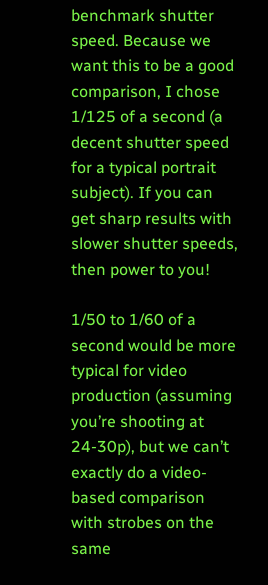benchmark shutter speed. Because we want this to be a good comparison, I chose 1/125 of a second (a decent shutter speed for a typical portrait subject). If you can get sharp results with slower shutter speeds, then power to you!

1/50 to 1/60 of a second would be more typical for video production (assuming you’re shooting at 24-30p), but we can’t exactly do a video-based comparison with strobes on the same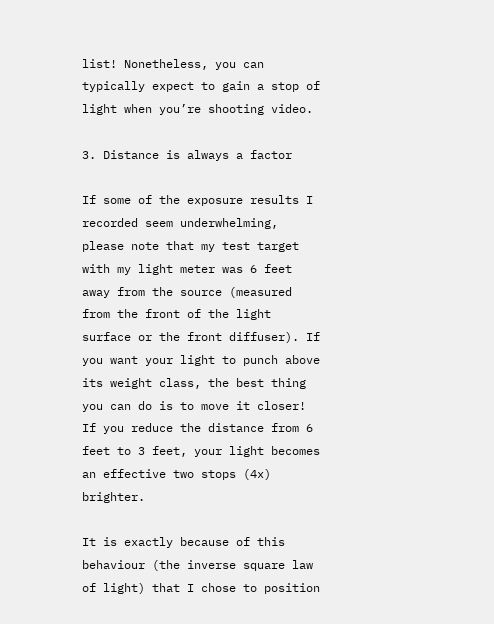list! Nonetheless, you can typically expect to gain a stop of light when you’re shooting video.

3. Distance is always a factor

If some of the exposure results I recorded seem underwhelming, please note that my test target with my light meter was 6 feet away from the source (measured from the front of the light surface or the front diffuser). If you want your light to punch above its weight class, the best thing you can do is to move it closer!  If you reduce the distance from 6 feet to 3 feet, your light becomes an effective two stops (4x) brighter.

It is exactly because of this behaviour (the inverse square law of light) that I chose to position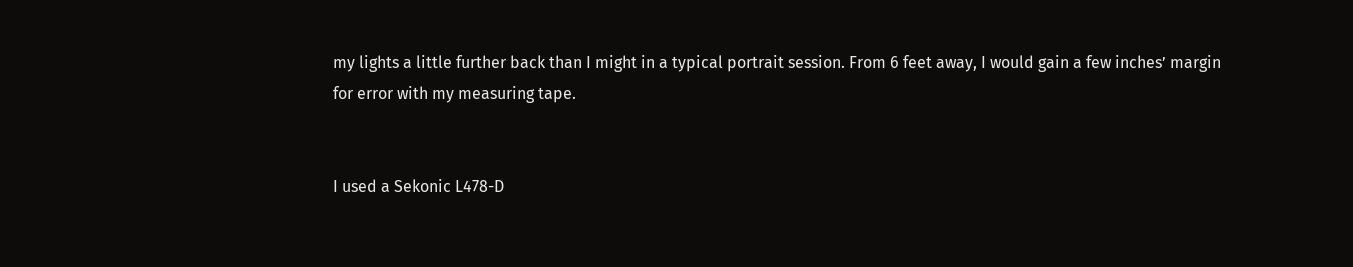my lights a little further back than I might in a typical portrait session. From 6 feet away, I would gain a few inches’ margin for error with my measuring tape.


I used a Sekonic L478-D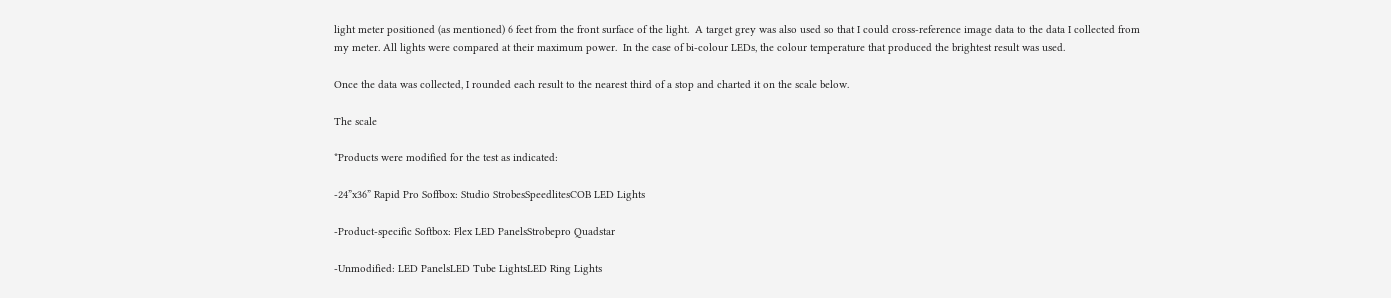light meter positioned (as mentioned) 6 feet from the front surface of the light.  A target grey was also used so that I could cross-reference image data to the data I collected from my meter. All lights were compared at their maximum power.  In the case of bi-colour LEDs, the colour temperature that produced the brightest result was used.

Once the data was collected, I rounded each result to the nearest third of a stop and charted it on the scale below.

The scale

*Products were modified for the test as indicated:

-24”x36” Rapid Pro Soffbox: Studio StrobesSpeedlitesCOB LED Lights

-Product-specific Softbox: Flex LED PanelsStrobepro Quadstar

-Unmodified: LED PanelsLED Tube LightsLED Ring Lights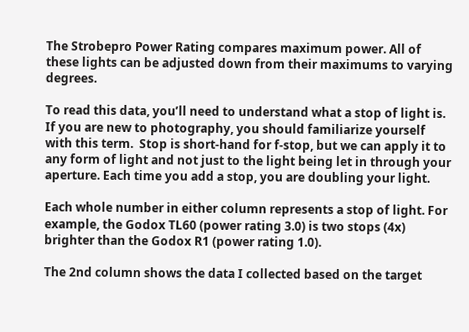The Strobepro Power Rating compares maximum power. All of these lights can be adjusted down from their maximums to varying degrees.

To read this data, you’ll need to understand what a stop of light is. If you are new to photography, you should familiarize yourself with this term.  Stop is short-hand for f-stop, but we can apply it to any form of light and not just to the light being let in through your aperture. Each time you add a stop, you are doubling your light.

Each whole number in either column represents a stop of light. For example, the Godox TL60 (power rating 3.0) is two stops (4x) brighter than the Godox R1 (power rating 1.0).

The 2nd column shows the data I collected based on the target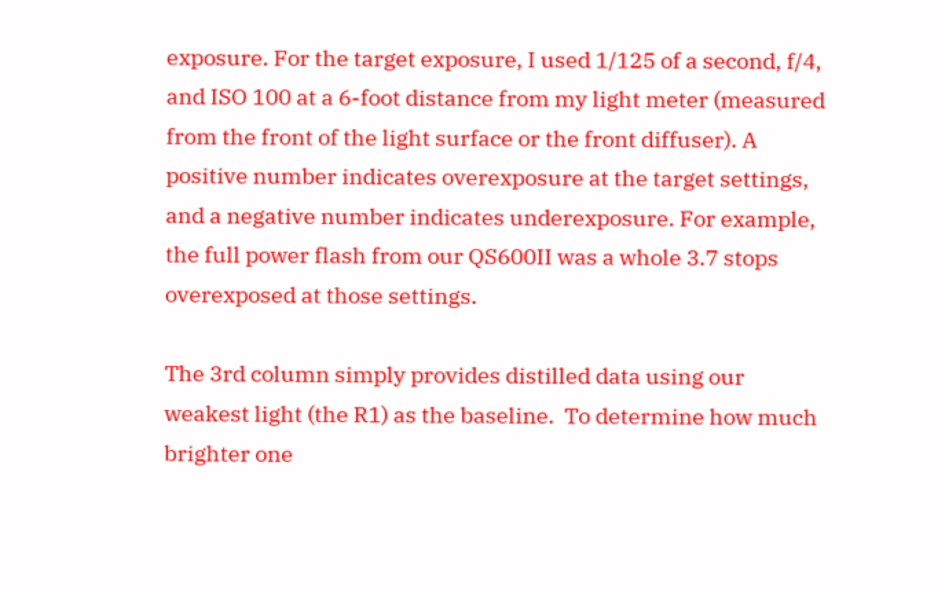exposure. For the target exposure, I used 1/125 of a second, f/4, and ISO 100 at a 6-foot distance from my light meter (measured from the front of the light surface or the front diffuser). A positive number indicates overexposure at the target settings, and a negative number indicates underexposure. For example, the full power flash from our QS600II was a whole 3.7 stops overexposed at those settings.

The 3rd column simply provides distilled data using our weakest light (the R1) as the baseline.  To determine how much brighter one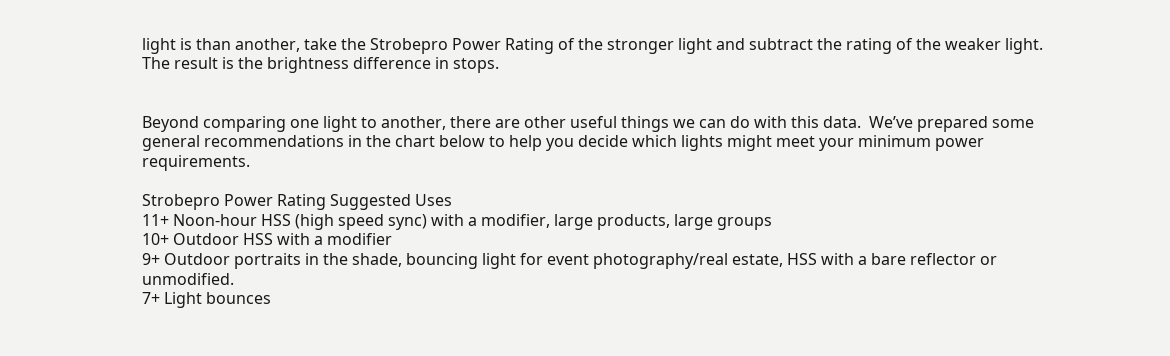light is than another, take the Strobepro Power Rating of the stronger light and subtract the rating of the weaker light. The result is the brightness difference in stops.


Beyond comparing one light to another, there are other useful things we can do with this data.  We’ve prepared some general recommendations in the chart below to help you decide which lights might meet your minimum power requirements.

Strobepro Power Rating Suggested Uses
11+ Noon-hour HSS (high speed sync) with a modifier, large products, large groups
10+ Outdoor HSS with a modifier
9+ Outdoor portraits in the shade, bouncing light for event photography/real estate, HSS with a bare reflector or unmodified.
7+ Light bounces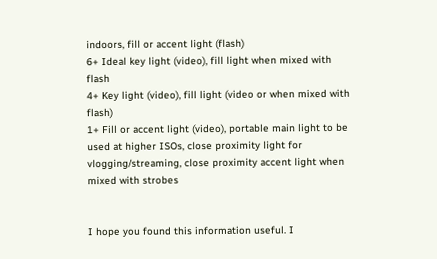indoors, fill or accent light (flash)
6+ Ideal key light (video), fill light when mixed with flash
4+ Key light (video), fill light (video or when mixed with flash)
1+ Fill or accent light (video), portable main light to be used at higher ISOs, close proximity light for vlogging/streaming, close proximity accent light when mixed with strobes


I hope you found this information useful. I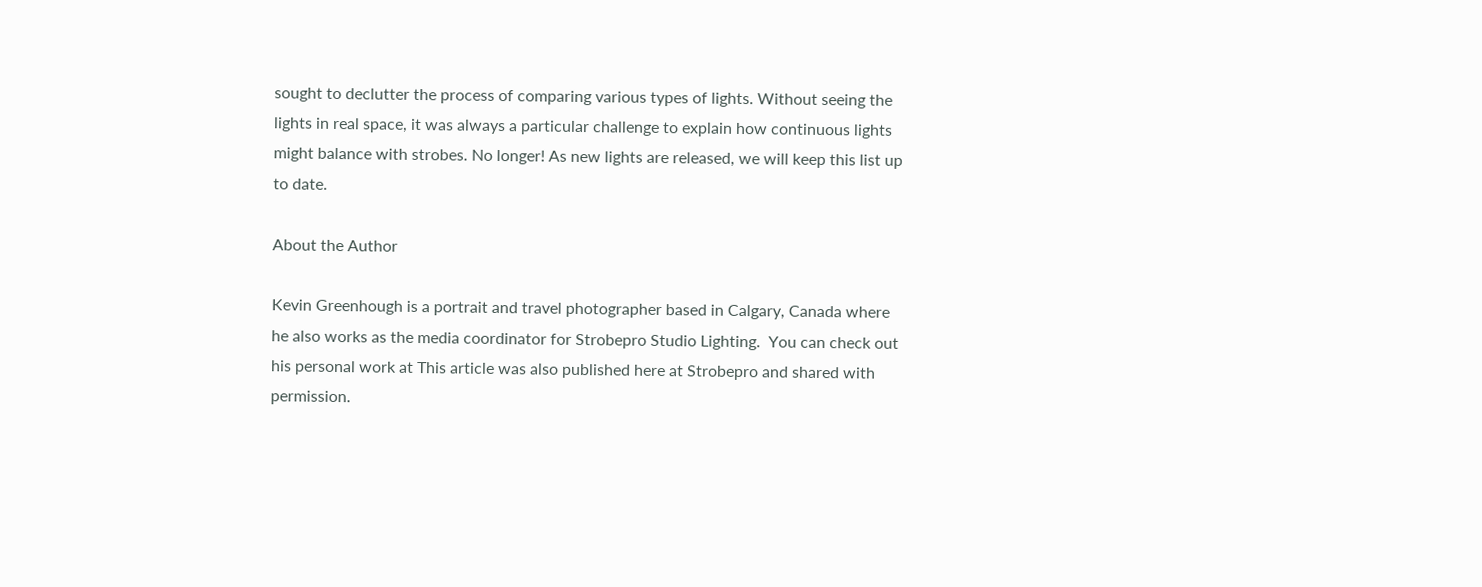sought to declutter the process of comparing various types of lights. Without seeing the lights in real space, it was always a particular challenge to explain how continuous lights might balance with strobes. No longer! As new lights are released, we will keep this list up to date.

About the Author

Kevin Greenhough is a portrait and travel photographer based in Calgary, Canada where he also works as the media coordinator for Strobepro Studio Lighting.  You can check out his personal work at This article was also published here at Strobepro and shared with permission.